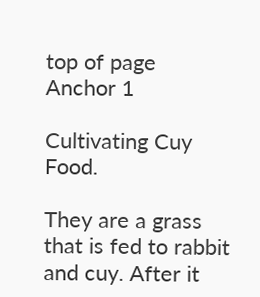top of page
Anchor 1

Cultivating Cuy Food.

They are a grass that is fed to rabbit and cuy. After it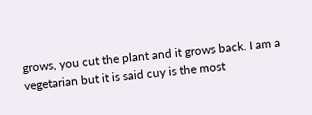grows, you cut the plant and it grows back. I am a vegetarian but it is said cuy is the most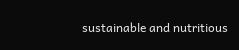sustainable and nutritious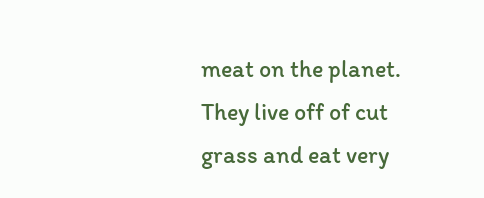meat on the planet. They live off of cut grass and eat very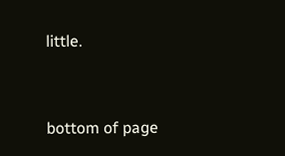little.


bottom of page